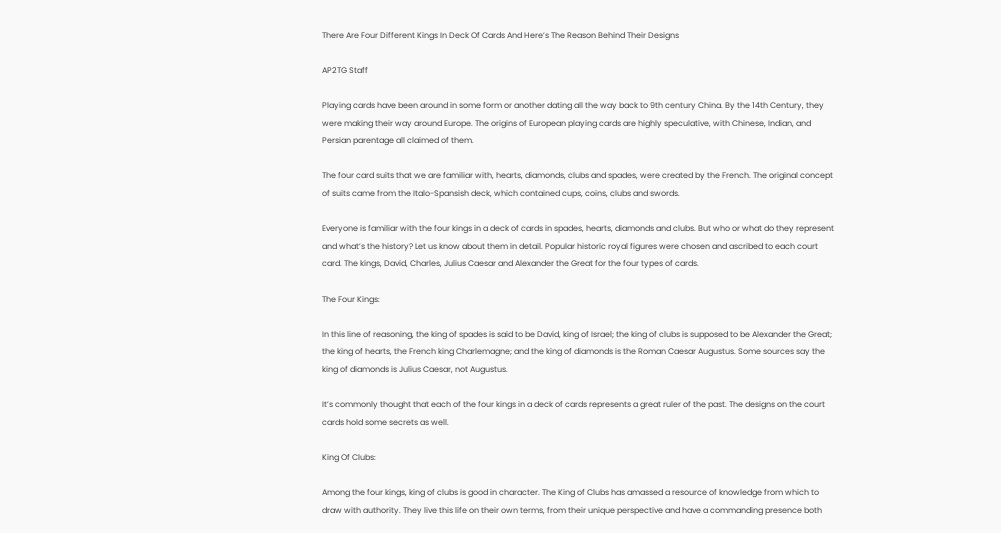There Are Four Different Kings In Deck Of Cards And Here’s The Reason Behind Their Designs

AP2TG Staff

Playing cards have been around in some form or another dating all the way back to 9th century China. By the 14th Century, they were making their way around Europe. The origins of European playing cards are highly speculative, with Chinese, Indian, and Persian parentage all claimed of them.

The four card suits that we are familiar with, hearts, diamonds, clubs and spades, were created by the French. The original concept of suits came from the Italo-Spansish deck, which contained cups, coins, clubs and swords.

Everyone is familiar with the four kings in a deck of cards in spades, hearts, diamonds and clubs. But who or what do they represent and what’s the history? Let us know about them in detail. Popular historic royal figures were chosen and ascribed to each court card. The kings, David, Charles, Julius Caesar and Alexander the Great for the four types of cards.

The Four Kings:

In this line of reasoning, the king of spades is said to be David, king of Israel; the king of clubs is supposed to be Alexander the Great; the king of hearts, the French king Charlemagne; and the king of diamonds is the Roman Caesar Augustus. Some sources say the king of diamonds is Julius Caesar, not Augustus.

It’s commonly thought that each of the four kings in a deck of cards represents a great ruler of the past. The designs on the court cards hold some secrets as well.

King Of Clubs:

Among the four kings, king of clubs is good in character. The King of Clubs has amassed a resource of knowledge from which to draw with authority. They live this life on their own terms, from their unique perspective and have a commanding presence both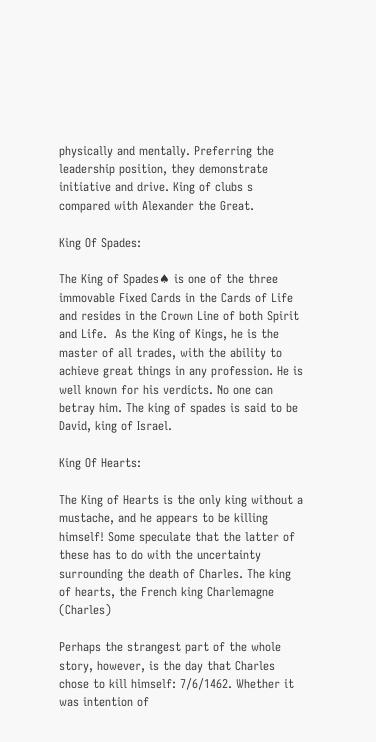physically and mentally. Preferring the leadership position, they demonstrate initiative and drive. King of clubs s compared with Alexander the Great.

King Of Spades:

The King of Spades♠ is one of the three immovable Fixed Cards in the Cards of Life and resides in the Crown Line of both Spirit and Life.  As the King of Kings, he is the master of all trades, with the ability to achieve great things in any profession. He is well known for his verdicts. No one can betray him. The king of spades is said to be David, king of Israel.

King Of Hearts:

The King of Hearts is the only king without a mustache, and he appears to be killing himself! Some speculate that the latter of these has to do with the uncertainty surrounding the death of Charles. The king of hearts, the French king Charlemagne (Charles)

Perhaps the strangest part of the whole story, however, is the day that Charles chose to kill himself: 7/6/1462. Whether it was intention of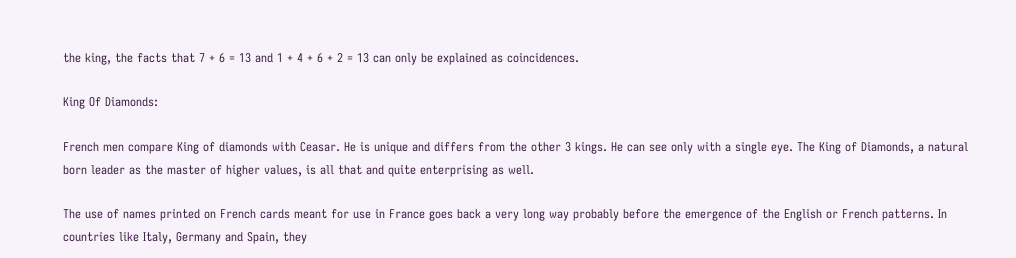the king, the facts that 7 + 6 = 13 and 1 + 4 + 6 + 2 = 13 can only be explained as coincidences.

King Of Diamonds:

French men compare King of diamonds with Ceasar. He is unique and differs from the other 3 kings. He can see only with a single eye. The King of Diamonds, a natural born leader as the master of higher values, is all that and quite enterprising as well.

The use of names printed on French cards meant for use in France goes back a very long way probably before the emergence of the English or French patterns. In countries like Italy, Germany and Spain, they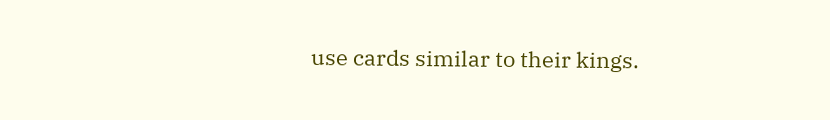use cards similar to their kings.